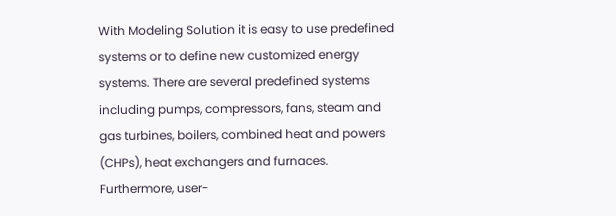With Modeling Solution it is easy to use predefined systems or to define new customized energy systems. There are several predefined systems including pumps, compressors, fans, steam and gas turbines, boilers, combined heat and powers (CHPs), heat exchangers and furnaces. Furthermore, user-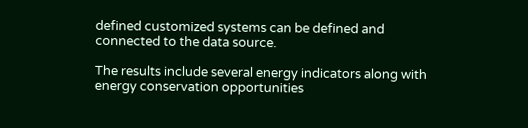defined customized systems can be defined and connected to the data source.

The results include several energy indicators along with energy conservation opportunities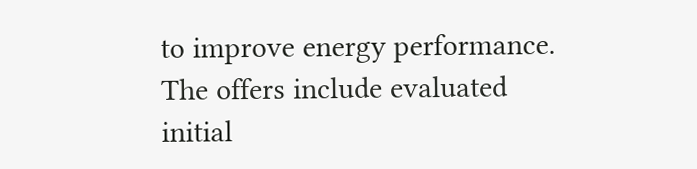to improve energy performance. The offers include evaluated initial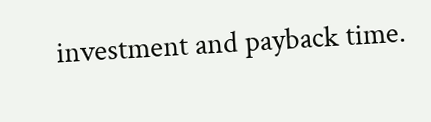investment and payback time.